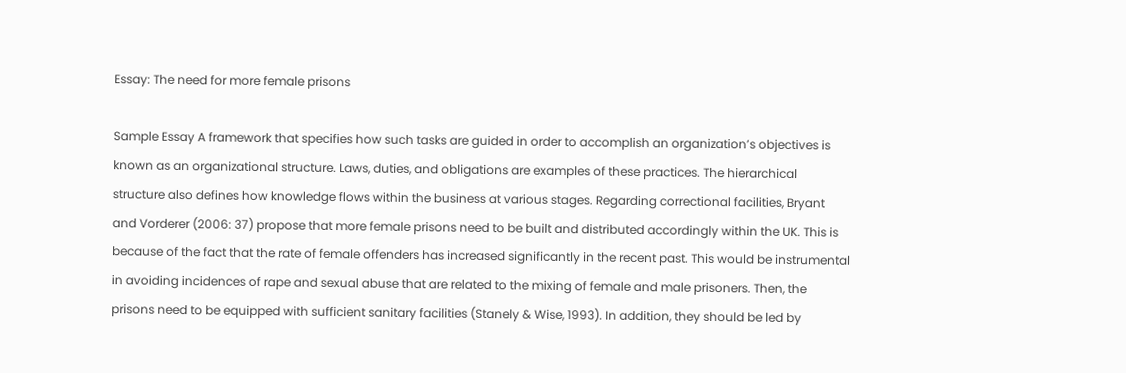Essay: The need for more female prisons

Sample Essay A framework that specifies how such tasks are guided in order to accomplish an organization’s objectives is known as an organizational structure. Laws, duties, and obligations are examples of these practices. The hierarchical structure also defines how knowledge flows within the business at various stages. Regarding correctional facilities, Bryant and Vorderer (2006: 37) propose that more female prisons need to be built and distributed accordingly within the UK. This is because of the fact that the rate of female offenders has increased significantly in the recent past. This would be instrumental in avoiding incidences of rape and sexual abuse that are related to the mixing of female and male prisoners. Then, the prisons need to be equipped with sufficient sanitary facilities (Stanely & Wise, 1993). In addition, they should be led by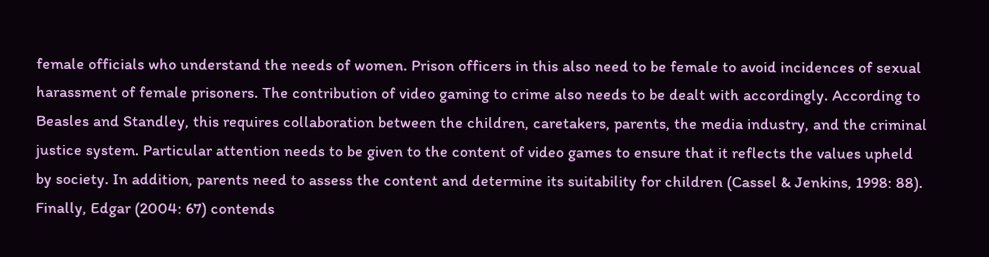female officials who understand the needs of women. Prison officers in this also need to be female to avoid incidences of sexual harassment of female prisoners. The contribution of video gaming to crime also needs to be dealt with accordingly. According to Beasles and Standley, this requires collaboration between the children, caretakers, parents, the media industry, and the criminal justice system. Particular attention needs to be given to the content of video games to ensure that it reflects the values upheld by society. In addition, parents need to assess the content and determine its suitability for children (Cassel & Jenkins, 1998: 88). Finally, Edgar (2004: 67) contends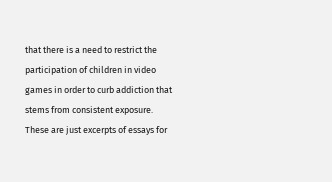that there is a need to restrict the participation of children in video games in order to curb addiction that stems from consistent exposure.
These are just excerpts of essays for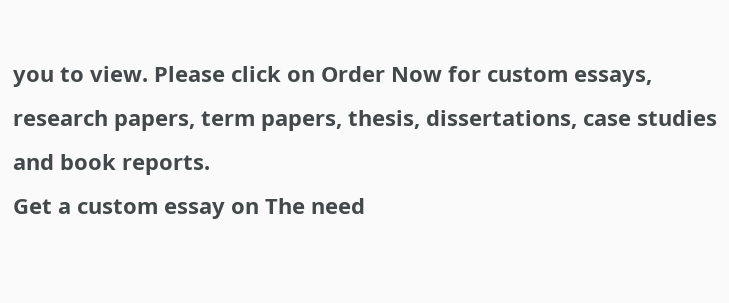you to view. Please click on Order Now for custom essays, research papers, term papers, thesis, dissertations, case studies and book reports.
Get a custom essay on The need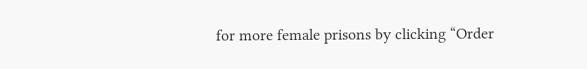for more female prisons by clicking “Order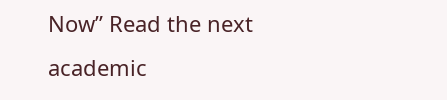Now” Read the next academic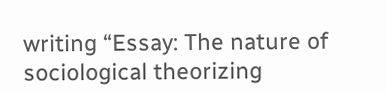writing “Essay: The nature of sociological theorizing